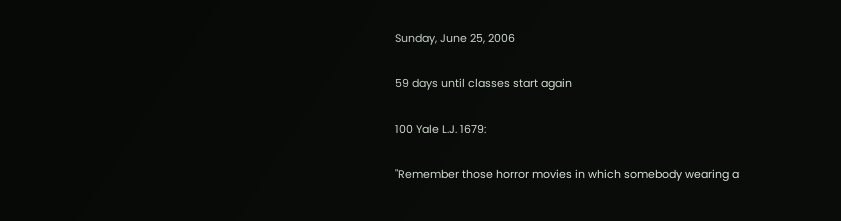Sunday, June 25, 2006

59 days until classes start again

100 Yale L.J. 1679:

"Remember those horror movies in which somebody wearing a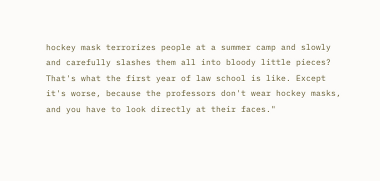hockey mask terrorizes people at a summer camp and slowly and carefully slashes them all into bloody little pieces? That's what the first year of law school is like. Except it's worse, because the professors don't wear hockey masks, and you have to look directly at their faces."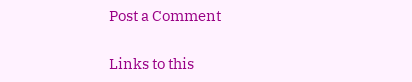Post a Comment

Links to this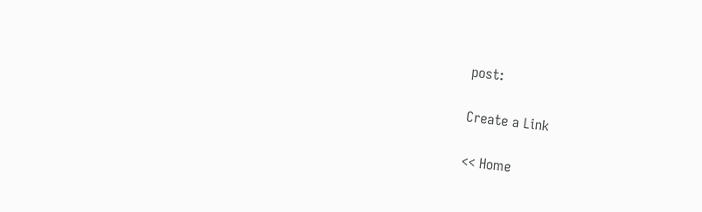post:

Create a Link

<< Home